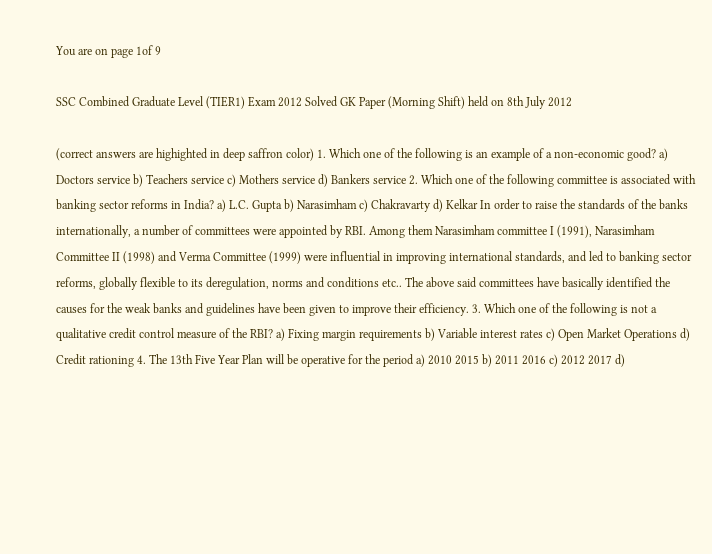You are on page 1of 9

SSC Combined Graduate Level (TIER1) Exam 2012 Solved GK Paper (Morning Shift) held on 8th July 2012

(correct answers are highighted in deep saffron color) 1. Which one of the following is an example of a non-economic good? a) Doctors service b) Teachers service c) Mothers service d) Bankers service 2. Which one of the following committee is associated with banking sector reforms in India? a) L.C. Gupta b) Narasimham c) Chakravarty d) Kelkar In order to raise the standards of the banks internationally, a number of committees were appointed by RBI. Among them Narasimham committee I (1991), Narasimham Committee II (1998) and Verma Committee (1999) were influential in improving international standards, and led to banking sector reforms, globally flexible to its deregulation, norms and conditions etc.. The above said committees have basically identified the causes for the weak banks and guidelines have been given to improve their efficiency. 3. Which one of the following is not a qualitative credit control measure of the RBI? a) Fixing margin requirements b) Variable interest rates c) Open Market Operations d) Credit rationing 4. The 13th Five Year Plan will be operative for the period a) 2010 2015 b) 2011 2016 c) 2012 2017 d)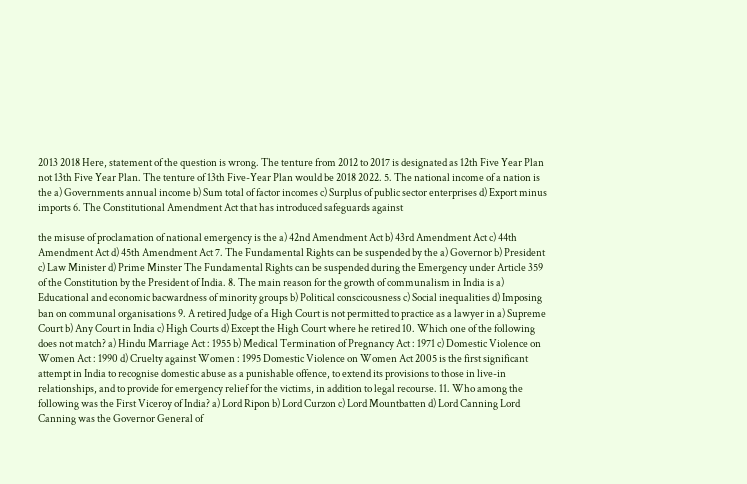2013 2018 Here, statement of the question is wrong. The tenture from 2012 to 2017 is designated as 12th Five Year Plan not 13th Five Year Plan. The tenture of 13th Five-Year Plan would be 2018 2022. 5. The national income of a nation is the a) Governments annual income b) Sum total of factor incomes c) Surplus of public sector enterprises d) Export minus imports 6. The Constitutional Amendment Act that has introduced safeguards against

the misuse of proclamation of national emergency is the a) 42nd Amendment Act b) 43rd Amendment Act c) 44th Amendment Act d) 45th Amendment Act 7. The Fundamental Rights can be suspended by the a) Governor b) President c) Law Minister d) Prime Minster The Fundamental Rights can be suspended during the Emergency under Article 359 of the Constitution by the President of India. 8. The main reason for the growth of communalism in India is a) Educational and economic bacwardness of minority groups b) Political conscicousness c) Social inequalities d) Imposing ban on communal organisations 9. A retired Judge of a High Court is not permitted to practice as a lawyer in a) Supreme Court b) Any Court in India c) High Courts d) Except the High Court where he retired 10. Which one of the following does not match? a) Hindu Marriage Act : 1955 b) Medical Termination of Pregnancy Act : 1971 c) Domestic Violence on Women Act : 1990 d) Cruelty against Women : 1995 Domestic Violence on Women Act 2005 is the first significant attempt in India to recognise domestic abuse as a punishable offence, to extend its provisions to those in live-in relationships, and to provide for emergency relief for the victims, in addition to legal recourse. 11. Who among the following was the First Viceroy of India? a) Lord Ripon b) Lord Curzon c) Lord Mountbatten d) Lord Canning Lord Canning was the Governor General of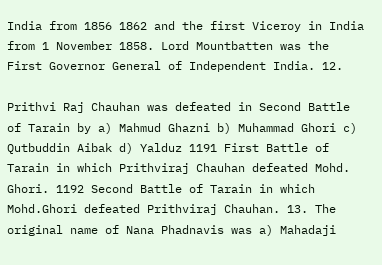India from 1856 1862 and the first Viceroy in India from 1 November 1858. Lord Mountbatten was the First Governor General of Independent India. 12.

Prithvi Raj Chauhan was defeated in Second Battle of Tarain by a) Mahmud Ghazni b) Muhammad Ghori c) Qutbuddin Aibak d) Yalduz 1191 First Battle of Tarain in which Prithviraj Chauhan defeated Mohd. Ghori. 1192 Second Battle of Tarain in which Mohd.Ghori defeated Prithviraj Chauhan. 13. The original name of Nana Phadnavis was a) Mahadaji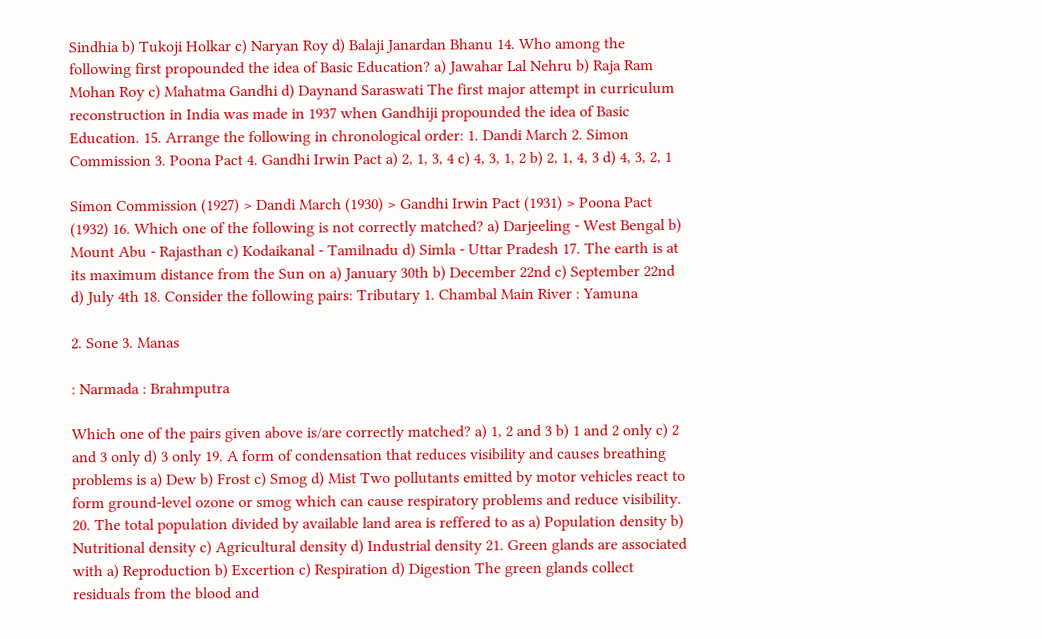Sindhia b) Tukoji Holkar c) Naryan Roy d) Balaji Janardan Bhanu 14. Who among the following first propounded the idea of Basic Education? a) Jawahar Lal Nehru b) Raja Ram Mohan Roy c) Mahatma Gandhi d) Daynand Saraswati The first major attempt in curriculum reconstruction in India was made in 1937 when Gandhiji propounded the idea of Basic Education. 15. Arrange the following in chronological order: 1. Dandi March 2. Simon Commission 3. Poona Pact 4. Gandhi Irwin Pact a) 2, 1, 3, 4 c) 4, 3, 1, 2 b) 2, 1, 4, 3 d) 4, 3, 2, 1

Simon Commission (1927) > Dandi March (1930) > Gandhi Irwin Pact (1931) > Poona Pact (1932) 16. Which one of the following is not correctly matched? a) Darjeeling - West Bengal b) Mount Abu - Rajasthan c) Kodaikanal - Tamilnadu d) Simla - Uttar Pradesh 17. The earth is at its maximum distance from the Sun on a) January 30th b) December 22nd c) September 22nd d) July 4th 18. Consider the following pairs: Tributary 1. Chambal Main River : Yamuna

2. Sone 3. Manas

: Narmada : Brahmputra

Which one of the pairs given above is/are correctly matched? a) 1, 2 and 3 b) 1 and 2 only c) 2 and 3 only d) 3 only 19. A form of condensation that reduces visibility and causes breathing problems is a) Dew b) Frost c) Smog d) Mist Two pollutants emitted by motor vehicles react to form ground-level ozone or smog which can cause respiratory problems and reduce visibility. 20. The total population divided by available land area is reffered to as a) Population density b) Nutritional density c) Agricultural density d) Industrial density 21. Green glands are associated with a) Reproduction b) Excertion c) Respiration d) Digestion The green glands collect residuals from the blood and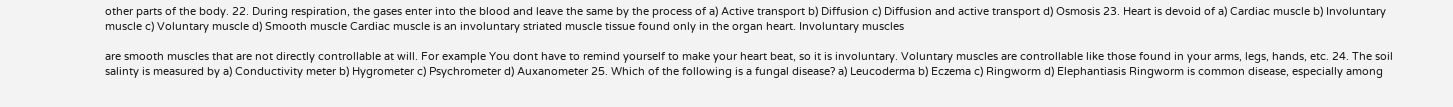other parts of the body. 22. During respiration, the gases enter into the blood and leave the same by the process of a) Active transport b) Diffusion c) Diffusion and active transport d) Osmosis 23. Heart is devoid of a) Cardiac muscle b) Involuntary muscle c) Voluntary muscle d) Smooth muscle Cardiac muscle is an involuntary striated muscle tissue found only in the organ heart. Involuntary muscles

are smooth muscles that are not directly controllable at will. For example You dont have to remind yourself to make your heart beat, so it is involuntary. Voluntary muscles are controllable like those found in your arms, legs, hands, etc. 24. The soil salinty is measured by a) Conductivity meter b) Hygrometer c) Psychrometer d) Auxanometer 25. Which of the following is a fungal disease? a) Leucoderma b) Eczema c) Ringworm d) Elephantiasis Ringworm is common disease, especially among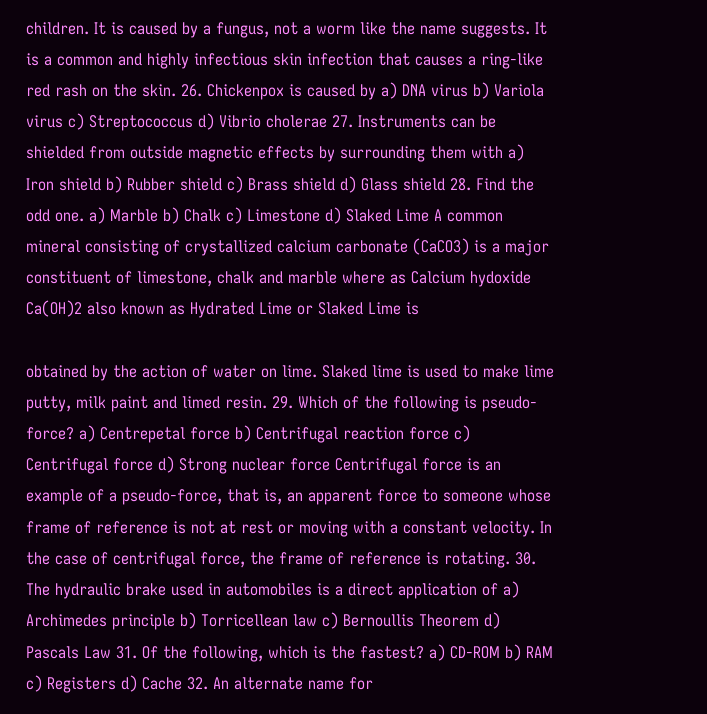children. It is caused by a fungus, not a worm like the name suggests. It is a common and highly infectious skin infection that causes a ring-like red rash on the skin. 26. Chickenpox is caused by a) DNA virus b) Variola virus c) Streptococcus d) Vibrio cholerae 27. Instruments can be shielded from outside magnetic effects by surrounding them with a) Iron shield b) Rubber shield c) Brass shield d) Glass shield 28. Find the odd one. a) Marble b) Chalk c) Limestone d) Slaked Lime A common mineral consisting of crystallized calcium carbonate (CaCO3) is a major constituent of limestone, chalk and marble where as Calcium hydoxide Ca(OH)2 also known as Hydrated Lime or Slaked Lime is

obtained by the action of water on lime. Slaked lime is used to make lime putty, milk paint and limed resin. 29. Which of the following is pseudo-force? a) Centrepetal force b) Centrifugal reaction force c) Centrifugal force d) Strong nuclear force Centrifugal force is an example of a pseudo-force, that is, an apparent force to someone whose frame of reference is not at rest or moving with a constant velocity. In the case of centrifugal force, the frame of reference is rotating. 30. The hydraulic brake used in automobiles is a direct application of a) Archimedes principle b) Torricellean law c) Bernoullis Theorem d) Pascals Law 31. Of the following, which is the fastest? a) CD-ROM b) RAM c) Registers d) Cache 32. An alternate name for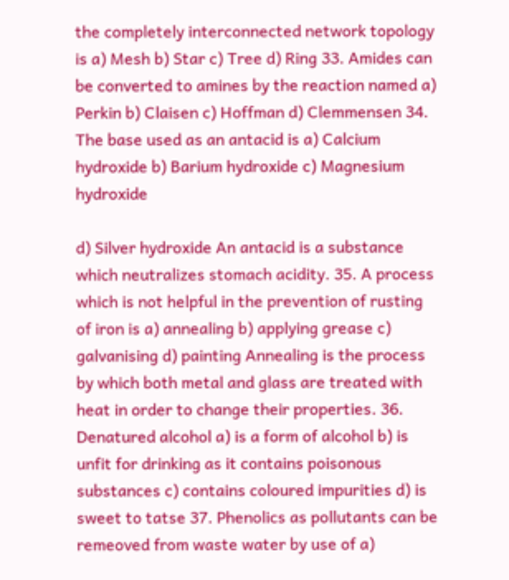the completely interconnected network topology is a) Mesh b) Star c) Tree d) Ring 33. Amides can be converted to amines by the reaction named a) Perkin b) Claisen c) Hoffman d) Clemmensen 34. The base used as an antacid is a) Calcium hydroxide b) Barium hydroxide c) Magnesium hydroxide

d) Silver hydroxide An antacid is a substance which neutralizes stomach acidity. 35. A process which is not helpful in the prevention of rusting of iron is a) annealing b) applying grease c) galvanising d) painting Annealing is the process by which both metal and glass are treated with heat in order to change their properties. 36. Denatured alcohol a) is a form of alcohol b) is unfit for drinking as it contains poisonous substances c) contains coloured impurities d) is sweet to tatse 37. Phenolics as pollutants can be remeoved from waste water by use of a)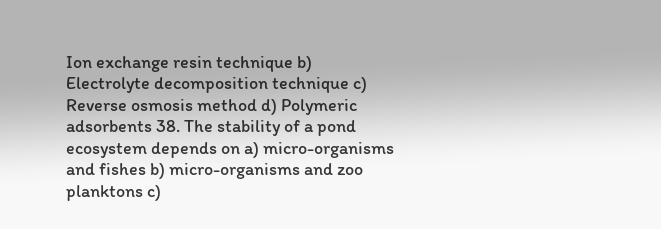Ion exchange resin technique b) Electrolyte decomposition technique c) Reverse osmosis method d) Polymeric adsorbents 38. The stability of a pond ecosystem depends on a) micro-organisms and fishes b) micro-organisms and zoo planktons c)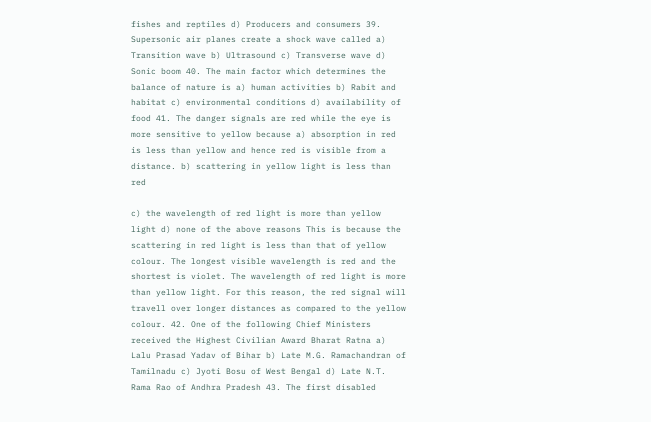fishes and reptiles d) Producers and consumers 39. Supersonic air planes create a shock wave called a) Transition wave b) Ultrasound c) Transverse wave d) Sonic boom 40. The main factor which determines the balance of nature is a) human activities b) Rabit and habitat c) environmental conditions d) availability of food 41. The danger signals are red while the eye is more sensitive to yellow because a) absorption in red is less than yellow and hence red is visible from a distance. b) scattering in yellow light is less than red

c) the wavelength of red light is more than yellow light d) none of the above reasons This is because the scattering in red light is less than that of yellow colour. The longest visible wavelength is red and the shortest is violet. The wavelength of red light is more than yellow light. For this reason, the red signal will travell over longer distances as compared to the yellow colour. 42. One of the following Chief Ministers received the Highest Civilian Award Bharat Ratna a) Lalu Prasad Yadav of Bihar b) Late M.G. Ramachandran of Tamilnadu c) Jyoti Bosu of West Bengal d) Late N.T. Rama Rao of Andhra Pradesh 43. The first disabled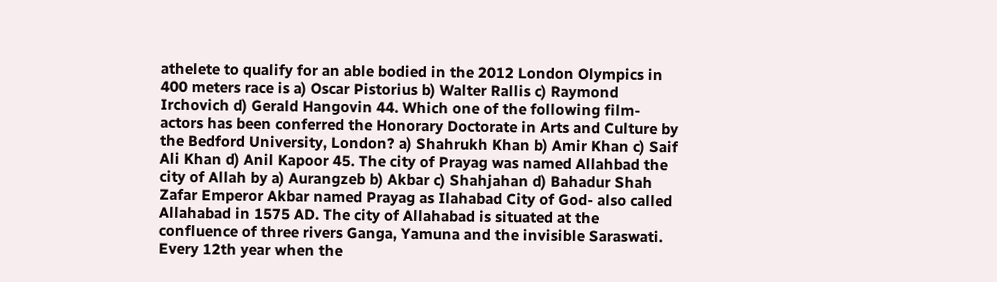athelete to qualify for an able bodied in the 2012 London Olympics in 400 meters race is a) Oscar Pistorius b) Walter Rallis c) Raymond Irchovich d) Gerald Hangovin 44. Which one of the following film-actors has been conferred the Honorary Doctorate in Arts and Culture by the Bedford University, London? a) Shahrukh Khan b) Amir Khan c) Saif Ali Khan d) Anil Kapoor 45. The city of Prayag was named Allahbad the city of Allah by a) Aurangzeb b) Akbar c) Shahjahan d) Bahadur Shah Zafar Emperor Akbar named Prayag as Ilahabad City of God- also called Allahabad in 1575 AD. The city of Allahabad is situated at the confluence of three rivers Ganga, Yamuna and the invisible Saraswati. Every 12th year when the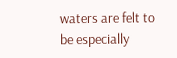waters are felt to be especially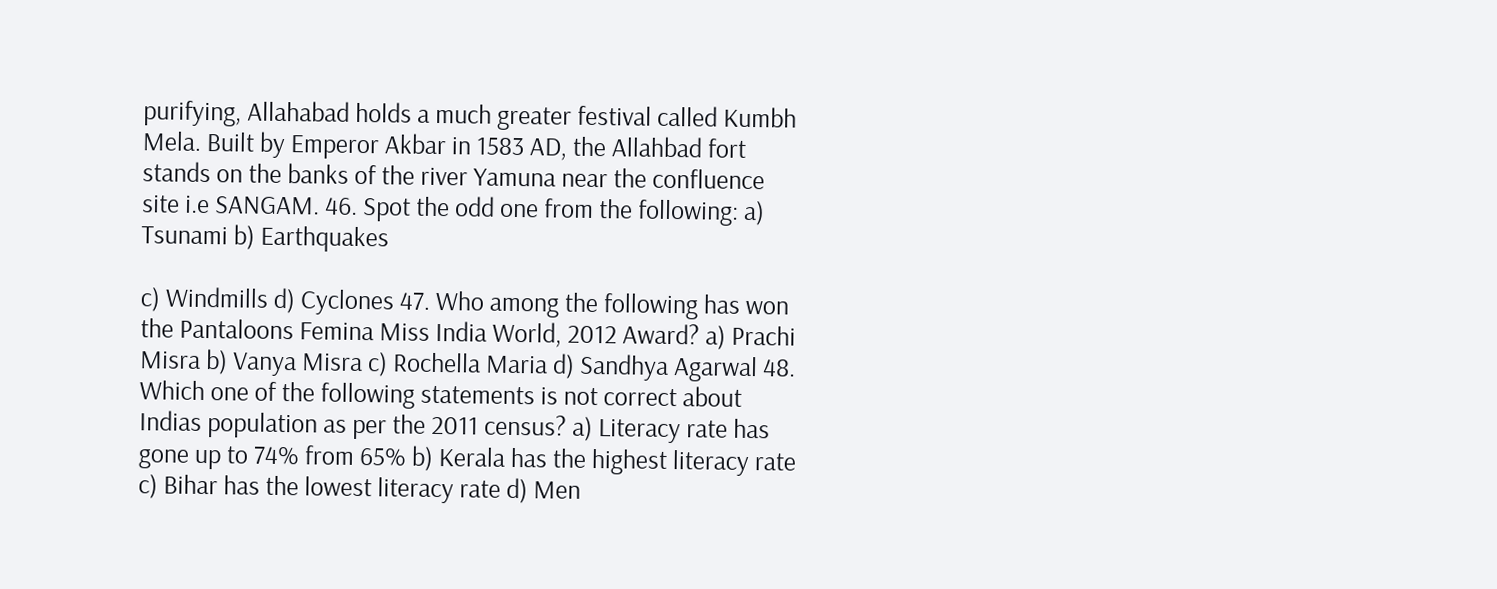purifying, Allahabad holds a much greater festival called Kumbh Mela. Built by Emperor Akbar in 1583 AD, the Allahbad fort stands on the banks of the river Yamuna near the confluence site i.e SANGAM. 46. Spot the odd one from the following: a) Tsunami b) Earthquakes

c) Windmills d) Cyclones 47. Who among the following has won the Pantaloons Femina Miss India World, 2012 Award? a) Prachi Misra b) Vanya Misra c) Rochella Maria d) Sandhya Agarwal 48. Which one of the following statements is not correct about Indias population as per the 2011 census? a) Literacy rate has gone up to 74% from 65% b) Kerala has the highest literacy rate c) Bihar has the lowest literacy rate d) Men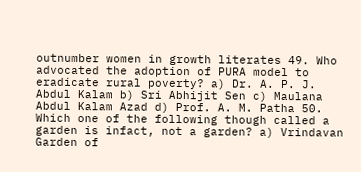outnumber women in growth literates 49. Who advocated the adoption of PURA model to eradicate rural poverty? a) Dr. A. P. J. Abdul Kalam b) Sri Abhijit Sen c) Maulana Abdul Kalam Azad d) Prof. A. M. Patha 50. Which one of the following though called a garden is infact, not a garden? a) Vrindavan Garden of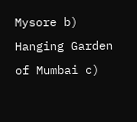Mysore b) Hanging Garden of Mumbai c)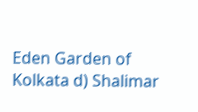Eden Garden of Kolkata d) Shalimar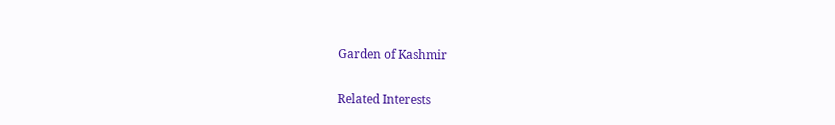Garden of Kashmir

Related Interests